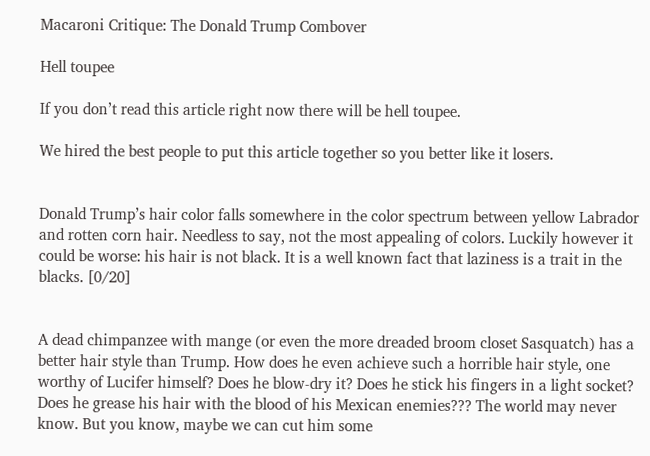Macaroni Critique: The Donald Trump Combover

Hell toupee

If you don’t read this article right now there will be hell toupee.

We hired the best people to put this article together so you better like it losers.


Donald Trump’s hair color falls somewhere in the color spectrum between yellow Labrador and rotten corn hair. Needless to say, not the most appealing of colors. Luckily however it could be worse: his hair is not black. It is a well known fact that laziness is a trait in the blacks. [0/20]


A dead chimpanzee with mange (or even the more dreaded broom closet Sasquatch) has a better hair style than Trump. How does he even achieve such a horrible hair style, one worthy of Lucifer himself? Does he blow-dry it? Does he stick his fingers in a light socket? Does he grease his hair with the blood of his Mexican enemies??? The world may never know. But you know, maybe we can cut him some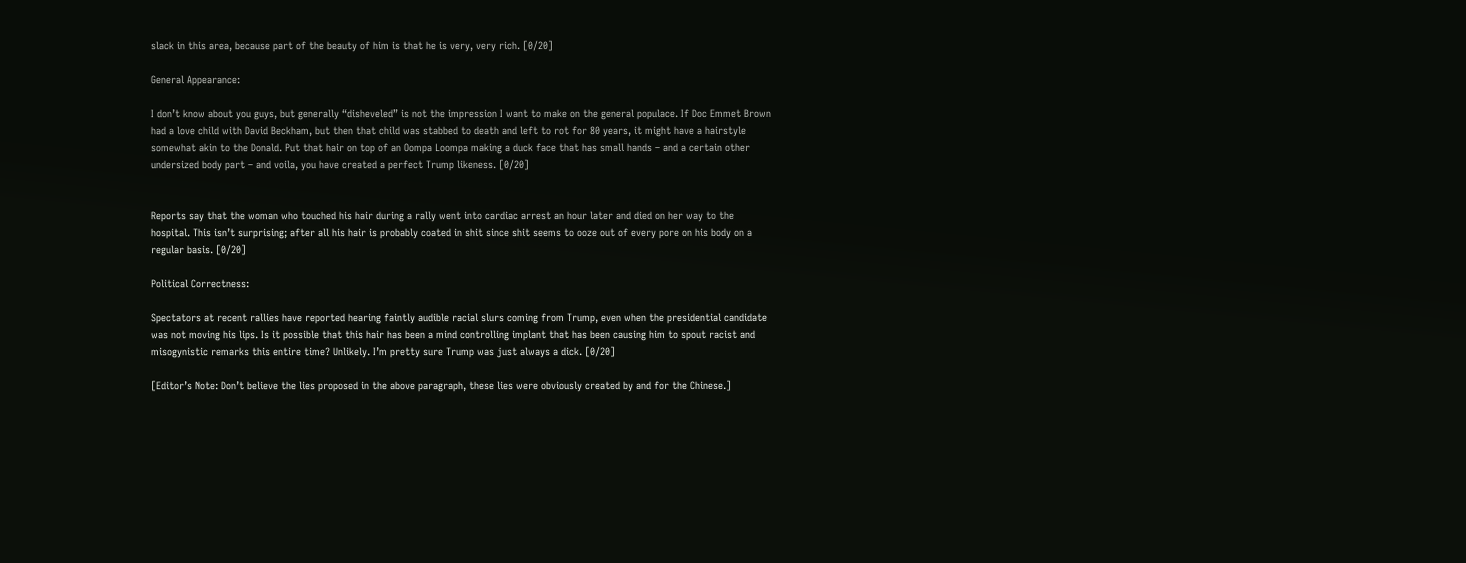slack in this area, because part of the beauty of him is that he is very, very rich. [0/20]

General Appearance:

I don’t know about you guys, but generally “disheveled” is not the impression I want to make on the general populace. If Doc Emmet Brown had a love child with David Beckham, but then that child was stabbed to death and left to rot for 80 years, it might have a hairstyle somewhat akin to the Donald. Put that hair on top of an Oompa Loompa making a duck face that has small hands – and a certain other undersized body part – and voila, you have created a perfect Trump likeness. [0/20]


Reports say that the woman who touched his hair during a rally went into cardiac arrest an hour later and died on her way to the hospital. This isn’t surprising; after all his hair is probably coated in shit since shit seems to ooze out of every pore on his body on a regular basis. [0/20]

Political Correctness:

Spectators at recent rallies have reported hearing faintly audible racial slurs coming from Trump, even when the presidential candidate was not moving his lips. Is it possible that this hair has been a mind controlling implant that has been causing him to spout racist and misogynistic remarks this entire time? Unlikely. I’m pretty sure Trump was just always a dick. [0/20]

[Editor’s Note: Don’t believe the lies proposed in the above paragraph, these lies were obviously created by and for the Chinese.]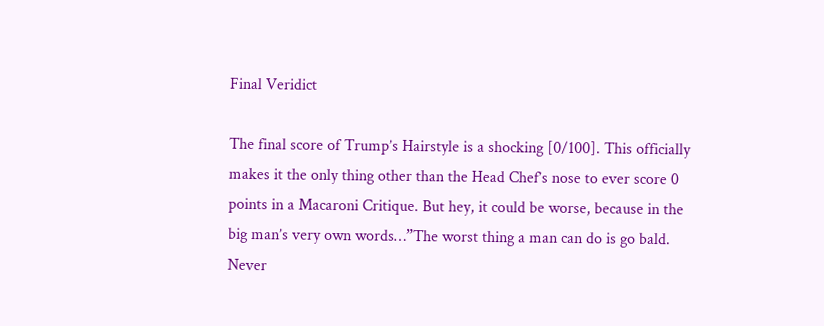Final Veridict

The final score of Trump’s Hairstyle is a shocking [0/100]. This officially makes it the only thing other than the Head Chef’s nose to ever score 0 points in a Macaroni Critique. But hey, it could be worse, because in the big man’s very own words…”The worst thing a man can do is go bald. Never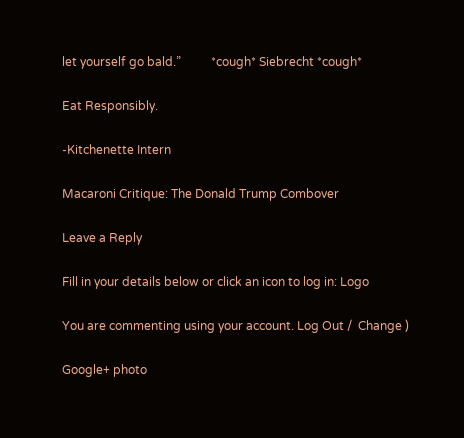let yourself go bald.”          *cough* Siebrecht *cough*

Eat Responsibly.

-Kitchenette Intern

Macaroni Critique: The Donald Trump Combover

Leave a Reply

Fill in your details below or click an icon to log in: Logo

You are commenting using your account. Log Out /  Change )

Google+ photo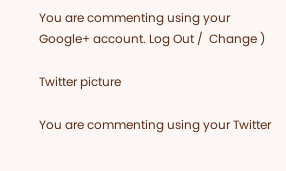You are commenting using your Google+ account. Log Out /  Change )

Twitter picture

You are commenting using your Twitter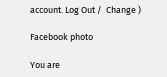account. Log Out /  Change )

Facebook photo

You are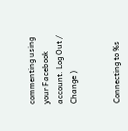commenting using your Facebook account. Log Out /  Change )


Connecting to %s